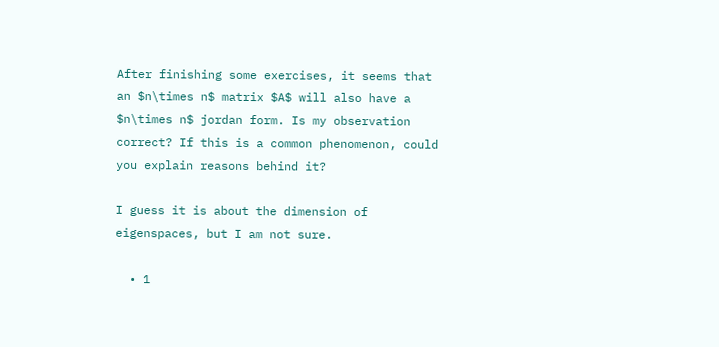After finishing some exercises, it seems that an $n\times n$ matrix $A$ will also have a $n\times n$ jordan form. Is my observation correct? If this is a common phenomenon, could you explain reasons behind it?

I guess it is about the dimension of eigenspaces, but I am not sure.

  • 1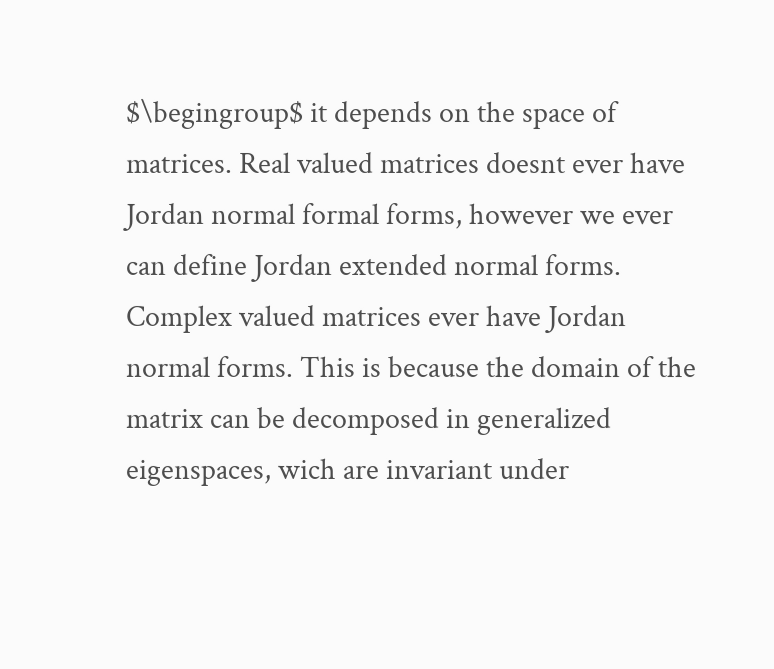$\begingroup$ it depends on the space of matrices. Real valued matrices doesnt ever have Jordan normal formal forms, however we ever can define Jordan extended normal forms. Complex valued matrices ever have Jordan normal forms. This is because the domain of the matrix can be decomposed in generalized eigenspaces, wich are invariant under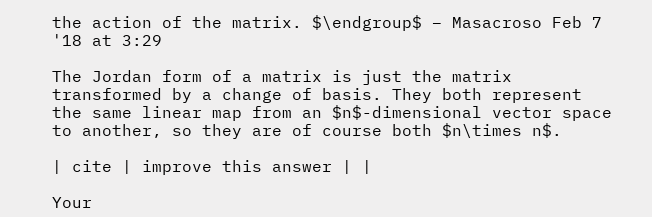the action of the matrix. $\endgroup$ – Masacroso Feb 7 '18 at 3:29

The Jordan form of a matrix is just the matrix transformed by a change of basis. They both represent the same linear map from an $n$-dimensional vector space to another, so they are of course both $n\times n$.

| cite | improve this answer | |

Your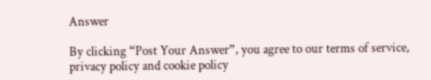Answer

By clicking “Post Your Answer”, you agree to our terms of service, privacy policy and cookie policy